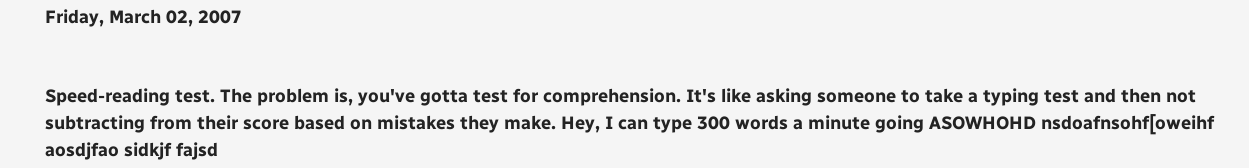Friday, March 02, 2007


Speed-reading test. The problem is, you've gotta test for comprehension. It's like asking someone to take a typing test and then not subtracting from their score based on mistakes they make. Hey, I can type 300 words a minute going ASOWHOHD nsdoafnsohf[oweihf aosdjfao sidkjf fajsd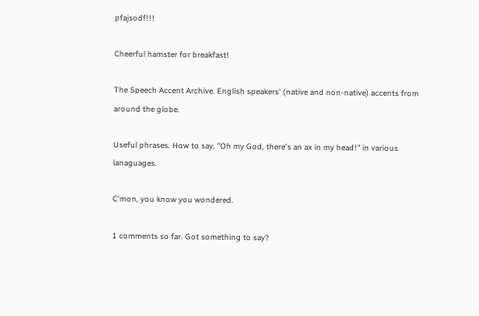pfajsodf!!!

Cheerful hamster for breakfast!

The Speech Accent Archive. English speakers' (native and non-native) accents from around the globe.

Useful phrases. How to say, "Oh my God, there's an ax in my head!" in various lanaguages.

C'mon, you know you wondered.

1 comments so far. Got something to say?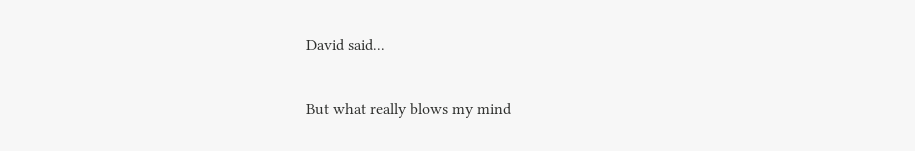David said...

But what really blows my mind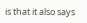is that it also says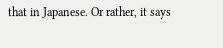that in Japanese. Or rather, it says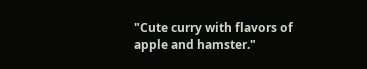"Cute curry with flavors of apple and hamster."